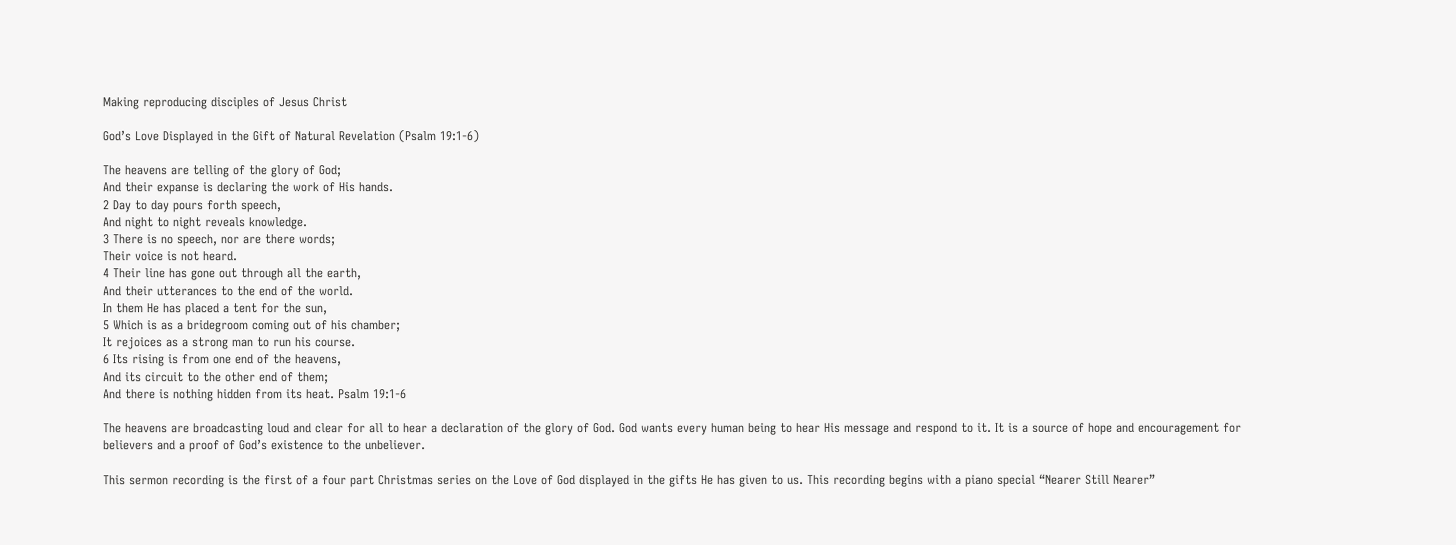Making reproducing disciples of Jesus Christ

God’s Love Displayed in the Gift of Natural Revelation (Psalm 19:1-6)

The heavens are telling of the glory of God;
And their expanse is declaring the work of His hands.
2 Day to day pours forth speech,
And night to night reveals knowledge.
3 There is no speech, nor are there words;
Their voice is not heard.
4 Their line has gone out through all the earth,
And their utterances to the end of the world.
In them He has placed a tent for the sun,
5 Which is as a bridegroom coming out of his chamber;
It rejoices as a strong man to run his course.
6 Its rising is from one end of the heavens,
And its circuit to the other end of them;
And there is nothing hidden from its heat. Psalm 19:1-6

The heavens are broadcasting loud and clear for all to hear a declaration of the glory of God. God wants every human being to hear His message and respond to it. It is a source of hope and encouragement for believers and a proof of God’s existence to the unbeliever.

This sermon recording is the first of a four part Christmas series on the Love of God displayed in the gifts He has given to us. This recording begins with a piano special “Nearer Still Nearer”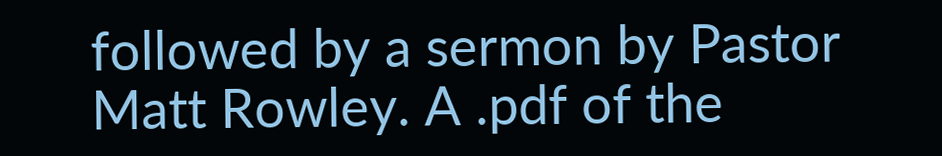followed by a sermon by Pastor Matt Rowley. A .pdf of the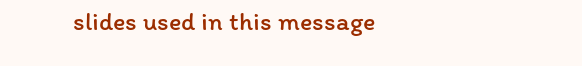slides used in this message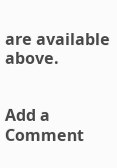are available above.


Add a Comment